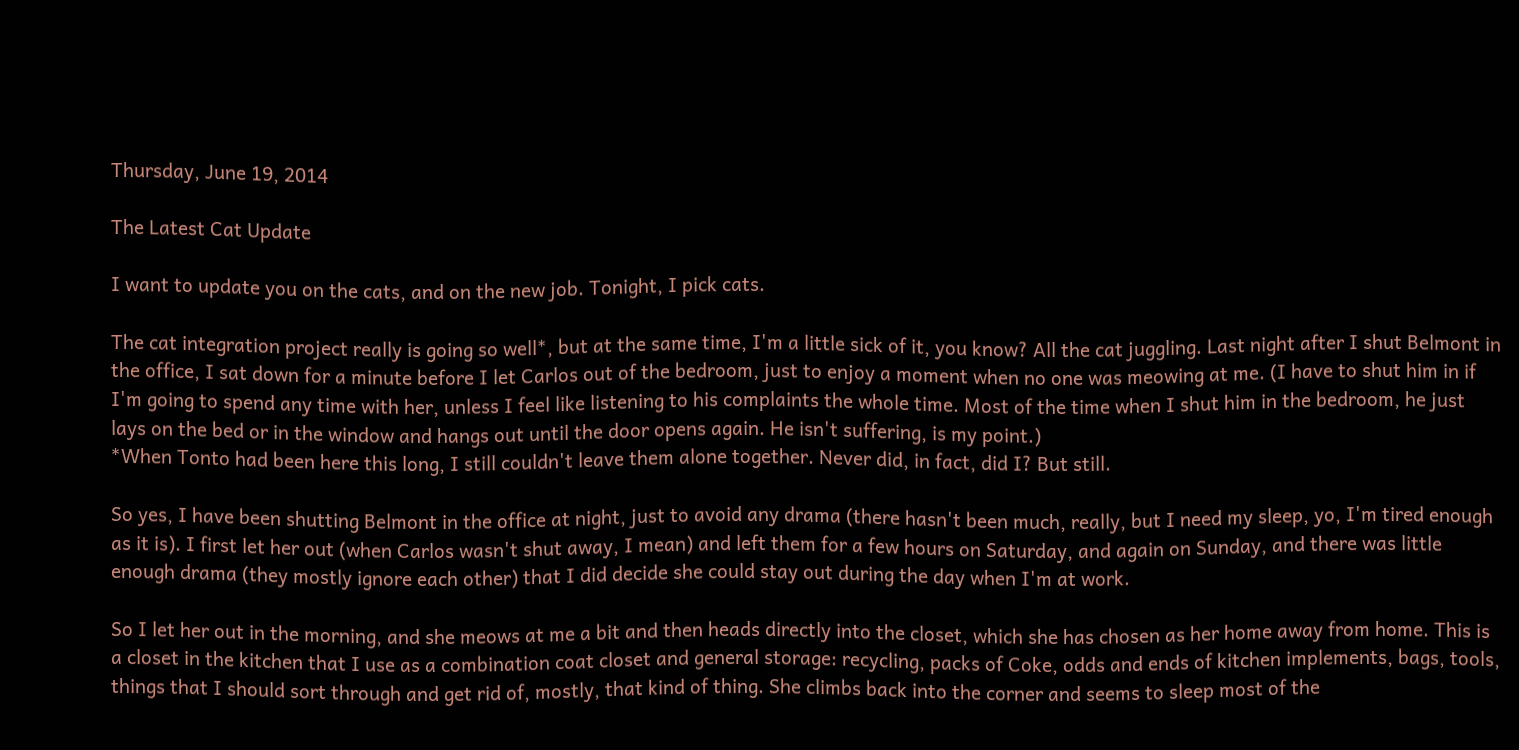Thursday, June 19, 2014

The Latest Cat Update

I want to update you on the cats, and on the new job. Tonight, I pick cats.

The cat integration project really is going so well*, but at the same time, I'm a little sick of it, you know? All the cat juggling. Last night after I shut Belmont in the office, I sat down for a minute before I let Carlos out of the bedroom, just to enjoy a moment when no one was meowing at me. (I have to shut him in if I'm going to spend any time with her, unless I feel like listening to his complaints the whole time. Most of the time when I shut him in the bedroom, he just lays on the bed or in the window and hangs out until the door opens again. He isn't suffering, is my point.)
*When Tonto had been here this long, I still couldn't leave them alone together. Never did, in fact, did I? But still.

So yes, I have been shutting Belmont in the office at night, just to avoid any drama (there hasn't been much, really, but I need my sleep, yo, I'm tired enough as it is). I first let her out (when Carlos wasn't shut away, I mean) and left them for a few hours on Saturday, and again on Sunday, and there was little enough drama (they mostly ignore each other) that I did decide she could stay out during the day when I'm at work.

So I let her out in the morning, and she meows at me a bit and then heads directly into the closet, which she has chosen as her home away from home. This is a closet in the kitchen that I use as a combination coat closet and general storage: recycling, packs of Coke, odds and ends of kitchen implements, bags, tools, things that I should sort through and get rid of, mostly, that kind of thing. She climbs back into the corner and seems to sleep most of the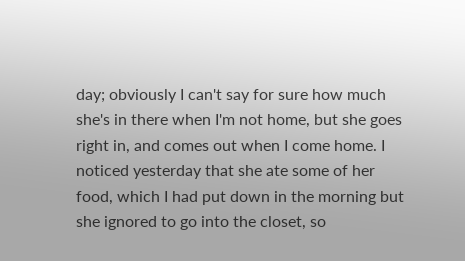day; obviously I can't say for sure how much she's in there when I'm not home, but she goes right in, and comes out when I come home. I noticed yesterday that she ate some of her food, which I had put down in the morning but she ignored to go into the closet, so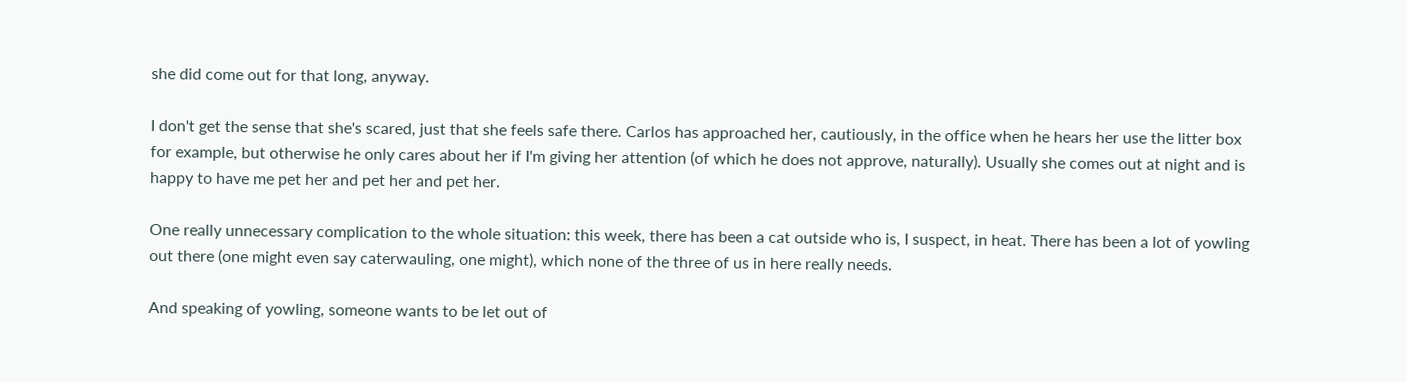she did come out for that long, anyway.

I don't get the sense that she's scared, just that she feels safe there. Carlos has approached her, cautiously, in the office when he hears her use the litter box for example, but otherwise he only cares about her if I'm giving her attention (of which he does not approve, naturally). Usually she comes out at night and is happy to have me pet her and pet her and pet her.

One really unnecessary complication to the whole situation: this week, there has been a cat outside who is, I suspect, in heat. There has been a lot of yowling out there (one might even say caterwauling, one might), which none of the three of us in here really needs.

And speaking of yowling, someone wants to be let out of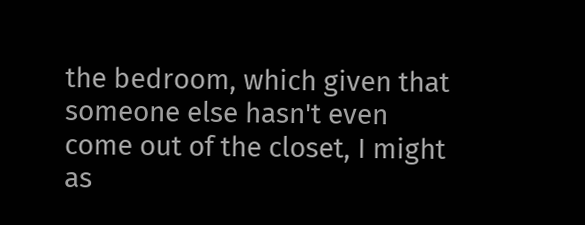the bedroom, which given that someone else hasn't even come out of the closet, I might as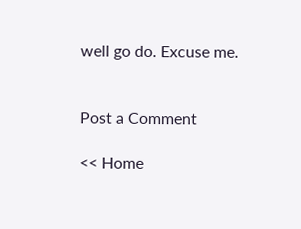well go do. Excuse me.


Post a Comment

<< Home